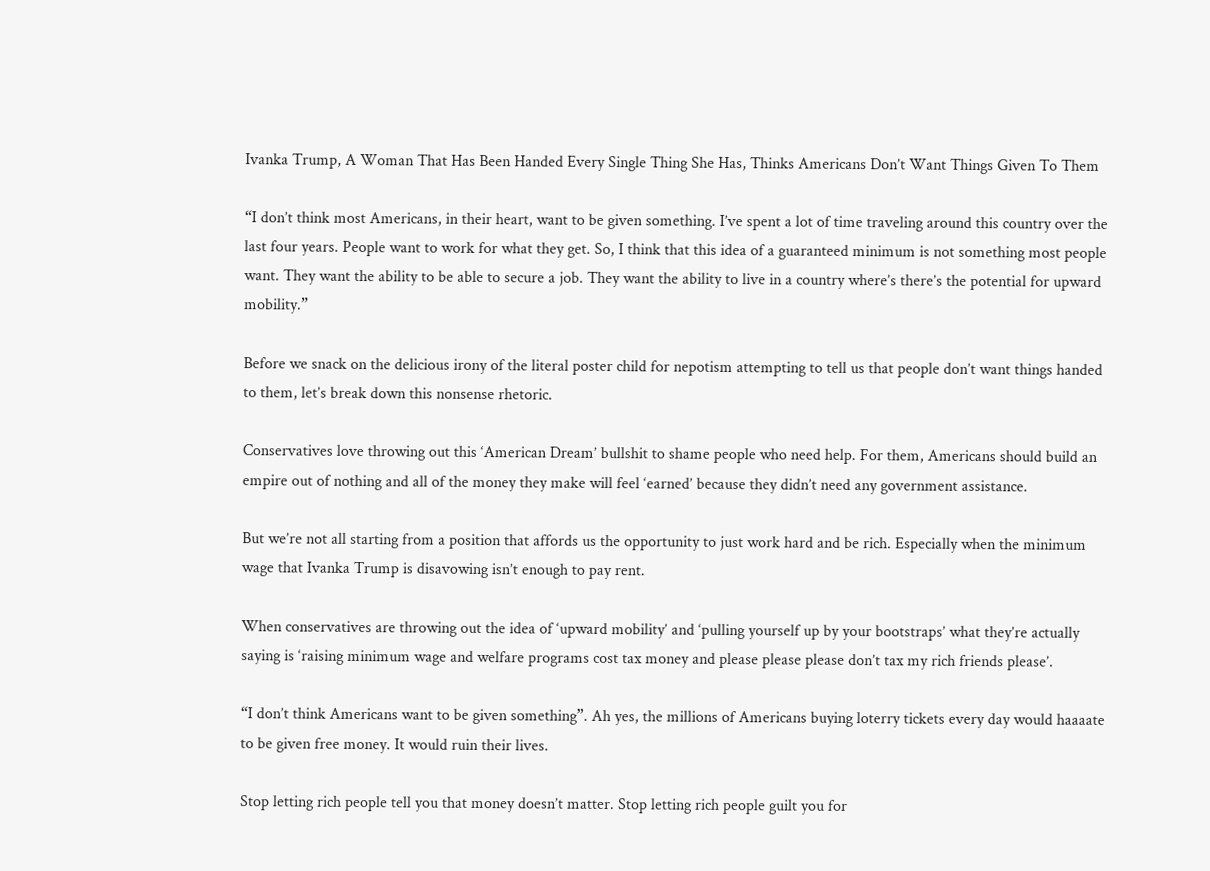Ivanka Trump, A Woman That Has Been Handed Every Single Thing She Has, Thinks Americans Don’t Want Things Given To Them

“I don’t think most Americans, in their heart, want to be given something. I’ve spent a lot of time traveling around this country over the last four years. People want to work for what they get. So, I think that this idea of a guaranteed minimum is not something most people want. They want the ability to be able to secure a job. They want the ability to live in a country where’s there’s the potential for upward mobility.”

Before we snack on the delicious irony of the literal poster child for nepotism attempting to tell us that people don’t want things handed to them, let’s break down this nonsense rhetoric.

Conservatives love throwing out this ‘American Dream’ bullshit to shame people who need help. For them, Americans should build an empire out of nothing and all of the money they make will feel ‘earned’ because they didn’t need any government assistance.

But we’re not all starting from a position that affords us the opportunity to just work hard and be rich. Especially when the minimum wage that Ivanka Trump is disavowing isn’t enough to pay rent.

When conservatives are throwing out the idea of ‘upward mobility’ and ‘pulling yourself up by your bootstraps’ what they’re actually saying is ‘raising minimum wage and welfare programs cost tax money and please please please don’t tax my rich friends please’.

“I don’t think Americans want to be given something”. Ah yes, the millions of Americans buying loterry tickets every day would haaaate to be given free money. It would ruin their lives.

Stop letting rich people tell you that money doesn’t matter. Stop letting rich people guilt you for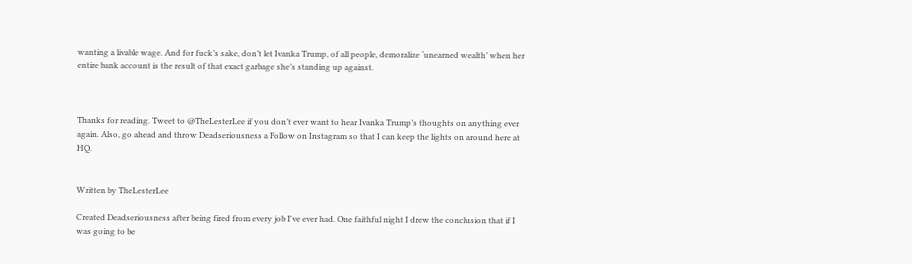wanting a livable wage. And for fuck’s sake, don’t let Ivanka Trump, of all people, demoralize ‘unearned wealth’ when her entire bank account is the result of that exact garbage she’s standing up against.



Thanks for reading. Tweet to @TheLesterLee if you don’t ever want to hear Ivanka Trump’s thoughts on anything ever again. Also, go ahead and throw Deadseriousness a Follow on Instagram so that I can keep the lights on around here at HQ.


Written by TheLesterLee

Created Deadseriousness after being fired from every job I've ever had. One faithful night I drew the conclusion that if I was going to be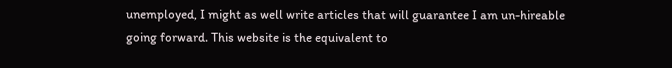unemployed, I might as well write articles that will guarantee I am un-hireable going forward. This website is the equivalent to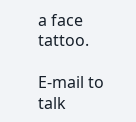a face tattoo.

E-mail to talk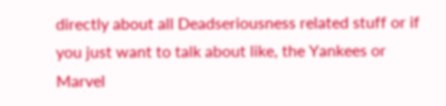directly about all Deadseriousness related stuff or if you just want to talk about like, the Yankees or Marvel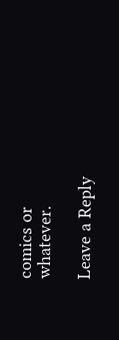comics or whatever.

Leave a Reply